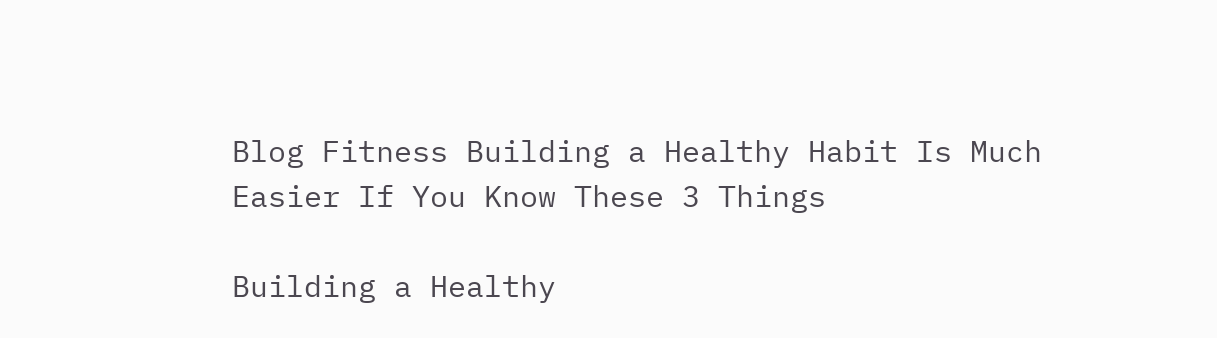Blog Fitness Building a Healthy Habit Is Much Easier If You Know These 3 Things

Building a Healthy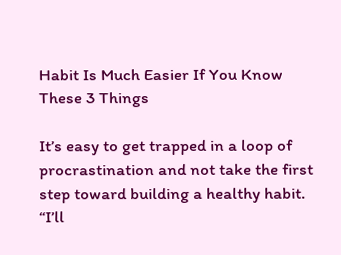Habit Is Much Easier If You Know These 3 Things

It’s easy to get trapped in a loop of procrastination and not take the first step toward building a healthy habit. “I’ll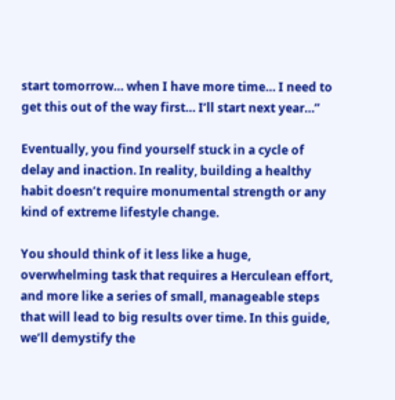start tomorrow… when I have more time… I need to get this out of the way first… I’ll start next year…”

Eventually, you find yourself stuck in a cycle of delay and inaction. In reality, building a healthy habit doesn’t require monumental strength or any kind of extreme lifestyle change.

You should think of it less like a huge, overwhelming task that requires a Herculean effort, and more like a series of small, manageable steps that will lead to big results over time. In this guide, we’ll demystify the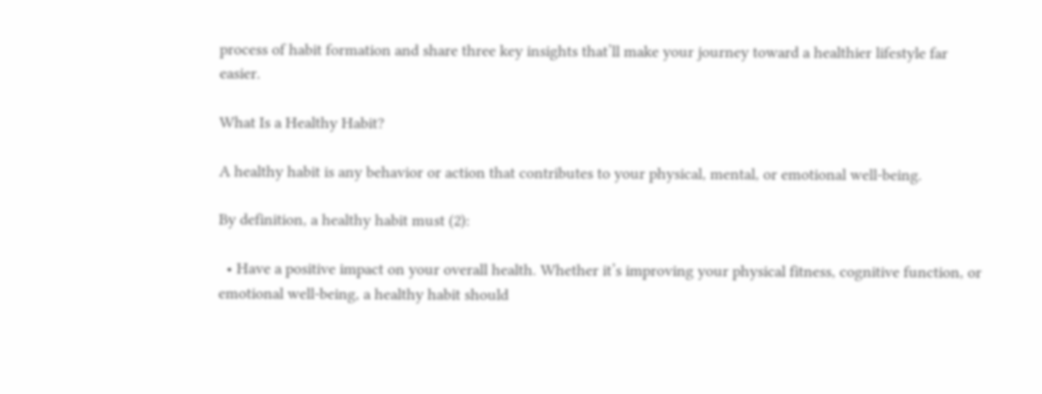process of habit formation and share three key insights that’ll make your journey toward a healthier lifestyle far easier.

What Is a Healthy Habit?

A healthy habit is any behavior or action that contributes to your physical, mental, or emotional well-being.

By definition, a healthy habit must (2):

  • Have a positive impact on your overall health. Whether it’s improving your physical fitness, cognitive function, or emotional well-being, a healthy habit should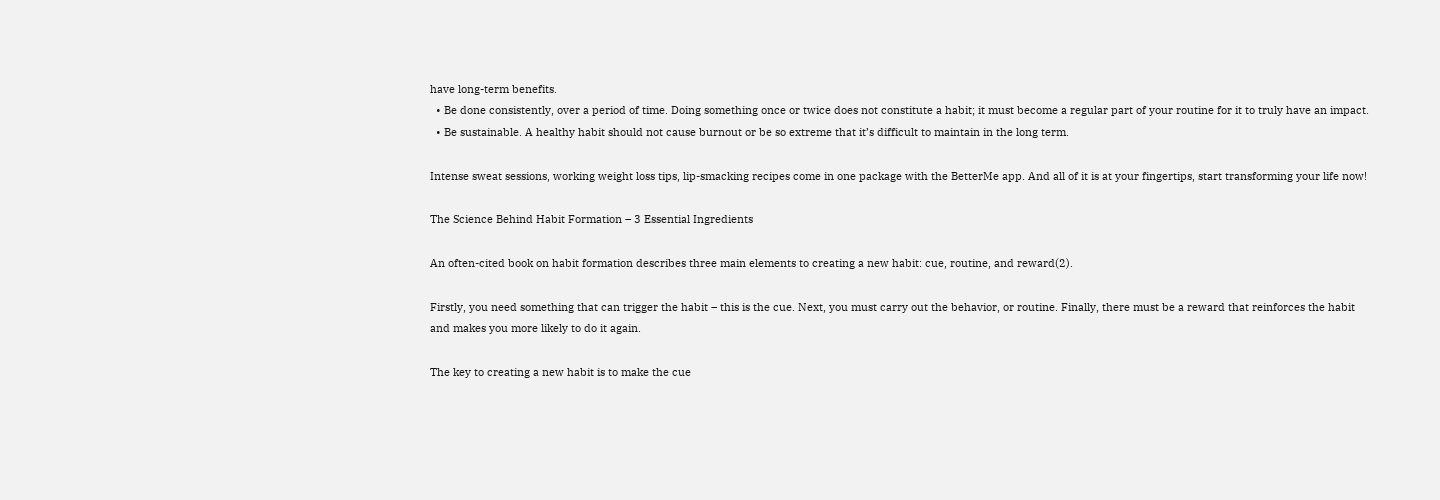have long-term benefits.
  • Be done consistently, over a period of time. Doing something once or twice does not constitute a habit; it must become a regular part of your routine for it to truly have an impact.
  • Be sustainable. A healthy habit should not cause burnout or be so extreme that it’s difficult to maintain in the long term.

Intense sweat sessions, working weight loss tips, lip-smacking recipes come in one package with the BetterMe app. And all of it is at your fingertips, start transforming your life now!

The Science Behind Habit Formation – 3 Essential Ingredients

An often-cited book on habit formation describes three main elements to creating a new habit: cue, routine, and reward(2).

Firstly, you need something that can trigger the habit – this is the cue. Next, you must carry out the behavior, or routine. Finally, there must be a reward that reinforces the habit and makes you more likely to do it again.

The key to creating a new habit is to make the cue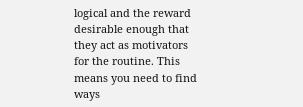logical and the reward desirable enough that they act as motivators for the routine. This means you need to find ways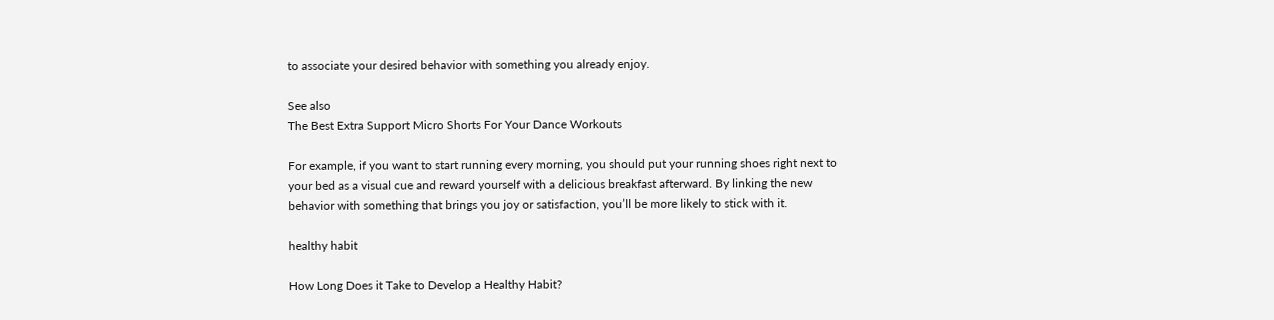to associate your desired behavior with something you already enjoy.

See also
The Best Extra Support Micro Shorts For Your Dance Workouts

For example, if you want to start running every morning, you should put your running shoes right next to your bed as a visual cue and reward yourself with a delicious breakfast afterward. By linking the new behavior with something that brings you joy or satisfaction, you’ll be more likely to stick with it.

healthy habit

How Long Does it Take to Develop a Healthy Habit?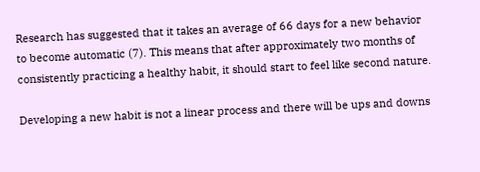Research has suggested that it takes an average of 66 days for a new behavior to become automatic (7). This means that after approximately two months of consistently practicing a healthy habit, it should start to feel like second nature.

Developing a new habit is not a linear process and there will be ups and downs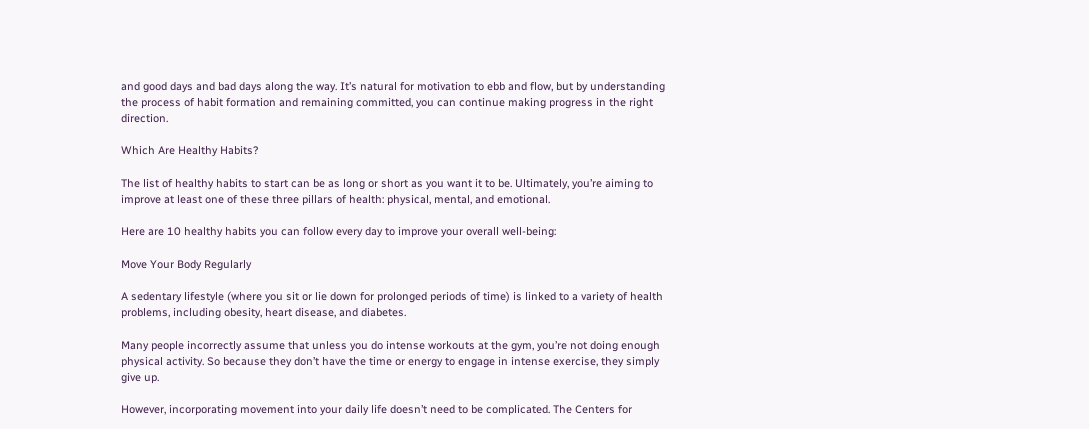and good days and bad days along the way. It’s natural for motivation to ebb and flow, but by understanding the process of habit formation and remaining committed, you can continue making progress in the right direction.

Which Are Healthy Habits?

The list of healthy habits to start can be as long or short as you want it to be. Ultimately, you’re aiming to improve at least one of these three pillars of health: physical, mental, and emotional.

Here are 10 healthy habits you can follow every day to improve your overall well-being:

Move Your Body Regularly

A sedentary lifestyle (where you sit or lie down for prolonged periods of time) is linked to a variety of health problems, including obesity, heart disease, and diabetes.

Many people incorrectly assume that unless you do intense workouts at the gym, you’re not doing enough physical activity. So because they don’t have the time or energy to engage in intense exercise, they simply give up.

However, incorporating movement into your daily life doesn’t need to be complicated. The Centers for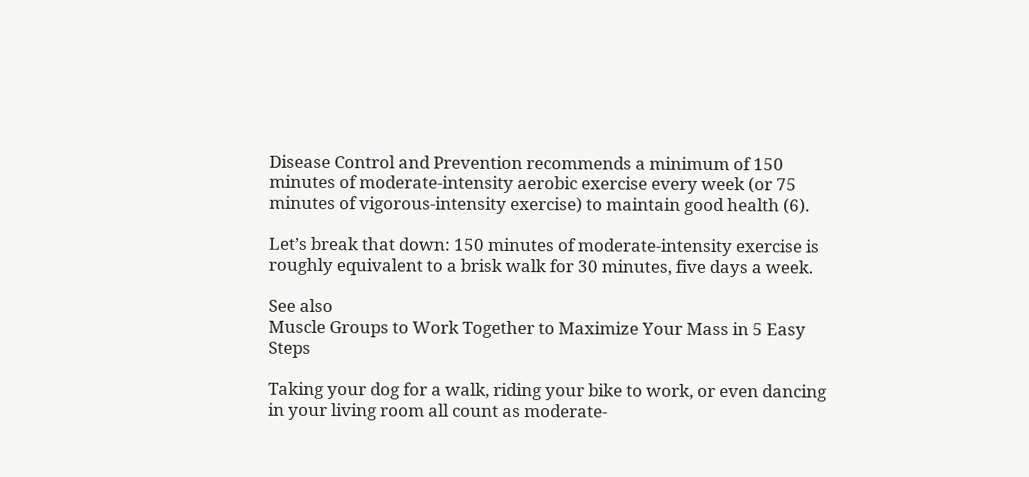Disease Control and Prevention recommends a minimum of 150 minutes of moderate-intensity aerobic exercise every week (or 75 minutes of vigorous-intensity exercise) to maintain good health (6).

Let’s break that down: 150 minutes of moderate-intensity exercise is roughly equivalent to a brisk walk for 30 minutes, five days a week.

See also
Muscle Groups to Work Together to Maximize Your Mass in 5 Easy Steps

Taking your dog for a walk, riding your bike to work, or even dancing in your living room all count as moderate-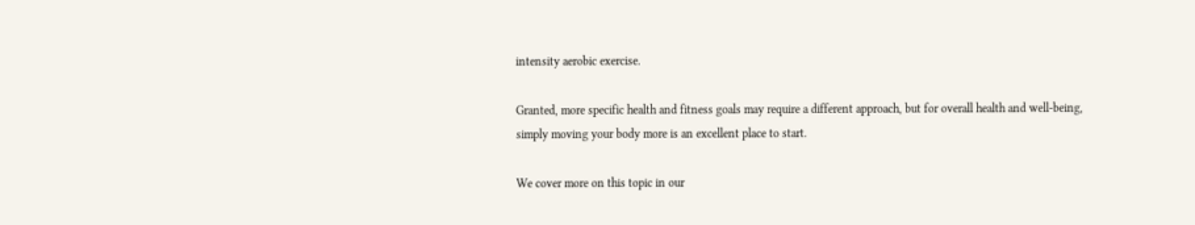intensity aerobic exercise.

Granted, more specific health and fitness goals may require a different approach, but for overall health and well-being, simply moving your body more is an excellent place to start.

We cover more on this topic in our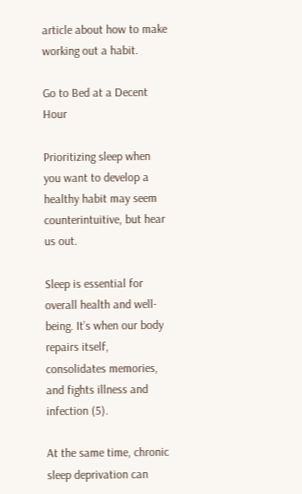article about how to make working out a habit.

Go to Bed at a Decent Hour

Prioritizing sleep when you want to develop a healthy habit may seem counterintuitive, but hear us out.

Sleep is essential for overall health and well-being. It’s when our body repairs itself, consolidates memories, and fights illness and infection (5).

At the same time, chronic sleep deprivation can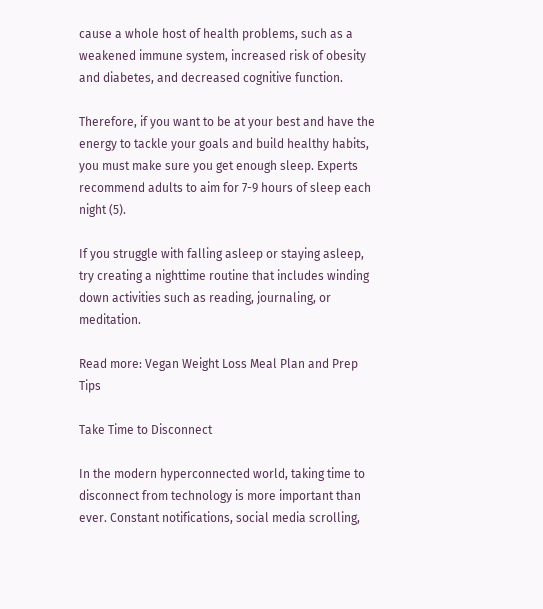cause a whole host of health problems, such as a weakened immune system, increased risk of obesity and diabetes, and decreased cognitive function.

Therefore, if you want to be at your best and have the energy to tackle your goals and build healthy habits, you must make sure you get enough sleep. Experts recommend adults to aim for 7-9 hours of sleep each night (5).

If you struggle with falling asleep or staying asleep, try creating a nighttime routine that includes winding down activities such as reading, journaling, or meditation.

Read more: Vegan Weight Loss Meal Plan and Prep Tips

Take Time to Disconnect

In the modern hyperconnected world, taking time to disconnect from technology is more important than ever. Constant notifications, social media scrolling,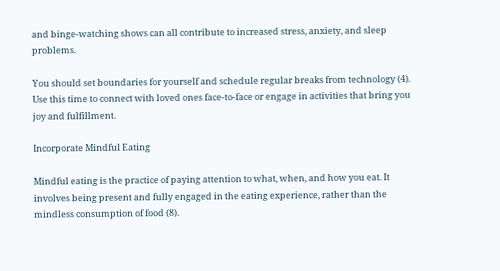and binge-watching shows can all contribute to increased stress, anxiety, and sleep problems.

You should set boundaries for yourself and schedule regular breaks from technology (4). Use this time to connect with loved ones face-to-face or engage in activities that bring you joy and fulfillment.

Incorporate Mindful Eating

Mindful eating is the practice of paying attention to what, when, and how you eat. It involves being present and fully engaged in the eating experience, rather than the mindless consumption of food (8).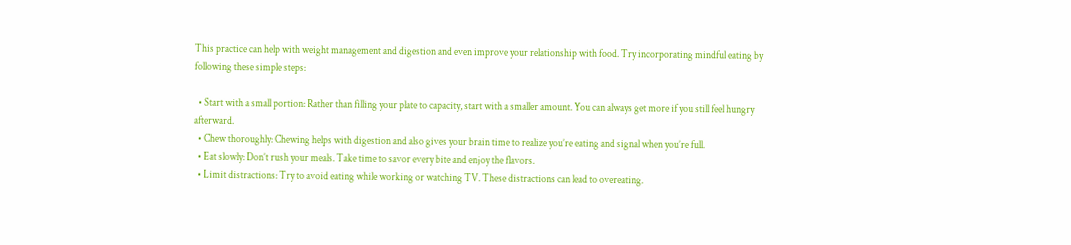This practice can help with weight management and digestion and even improve your relationship with food. Try incorporating mindful eating by following these simple steps:

  • Start with a small portion: Rather than filling your plate to capacity, start with a smaller amount. You can always get more if you still feel hungry afterward.
  • Chew thoroughly: Chewing helps with digestion and also gives your brain time to realize you’re eating and signal when you’re full.
  • Eat slowly: Don’t rush your meals. Take time to savor every bite and enjoy the flavors.
  • Limit distractions: Try to avoid eating while working or watching TV. These distractions can lead to overeating.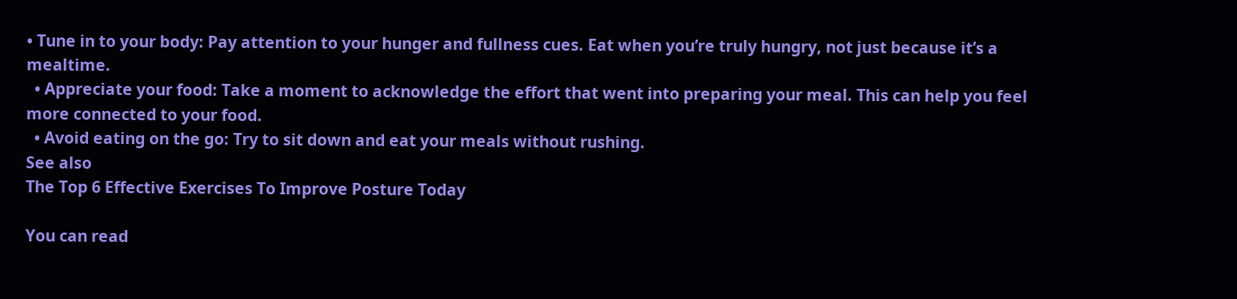• Tune in to your body: Pay attention to your hunger and fullness cues. Eat when you’re truly hungry, not just because it’s a mealtime.
  • Appreciate your food: Take a moment to acknowledge the effort that went into preparing your meal. This can help you feel more connected to your food.
  • Avoid eating on the go: Try to sit down and eat your meals without rushing.
See also
The Top 6 Effective Exercises To Improve Posture Today

You can read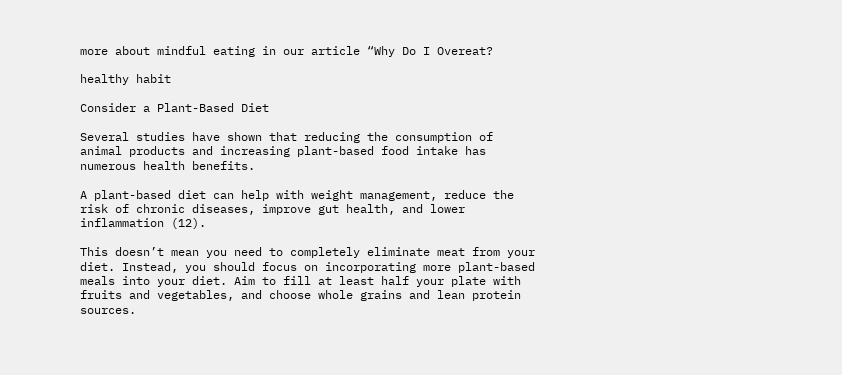more about mindful eating in our article “Why Do I Overeat?

healthy habit

Consider a Plant-Based Diet

Several studies have shown that reducing the consumption of animal products and increasing plant-based food intake has numerous health benefits.

A plant-based diet can help with weight management, reduce the risk of chronic diseases, improve gut health, and lower inflammation (12).

This doesn’t mean you need to completely eliminate meat from your diet. Instead, you should focus on incorporating more plant-based meals into your diet. Aim to fill at least half your plate with fruits and vegetables, and choose whole grains and lean protein sources.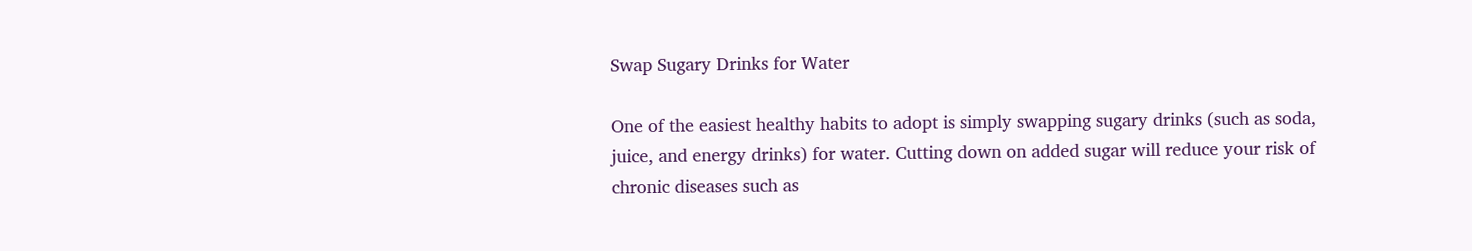Swap Sugary Drinks for Water

One of the easiest healthy habits to adopt is simply swapping sugary drinks (such as soda, juice, and energy drinks) for water. Cutting down on added sugar will reduce your risk of chronic diseases such as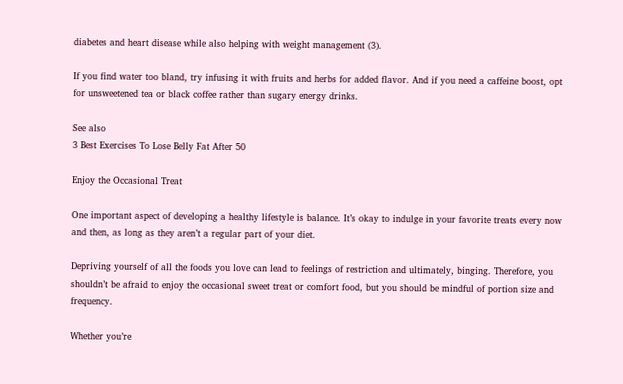diabetes and heart disease while also helping with weight management (3).

If you find water too bland, try infusing it with fruits and herbs for added flavor. And if you need a caffeine boost, opt for unsweetened tea or black coffee rather than sugary energy drinks.

See also
3 Best Exercises To Lose Belly Fat After 50

Enjoy the Occasional Treat

One important aspect of developing a healthy lifestyle is balance. It’s okay to indulge in your favorite treats every now and then, as long as they aren’t a regular part of your diet.

Depriving yourself of all the foods you love can lead to feelings of restriction and ultimately, binging. Therefore, you shouldn’t be afraid to enjoy the occasional sweet treat or comfort food, but you should be mindful of portion size and frequency.

Whether you’re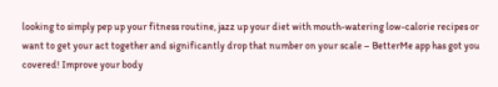looking to simply pep up your fitness routine, jazz up your diet with mouth-watering low-calorie recipes or want to get your act together and significantly drop that number on your scale – BetterMe app has got you covered! Improve your body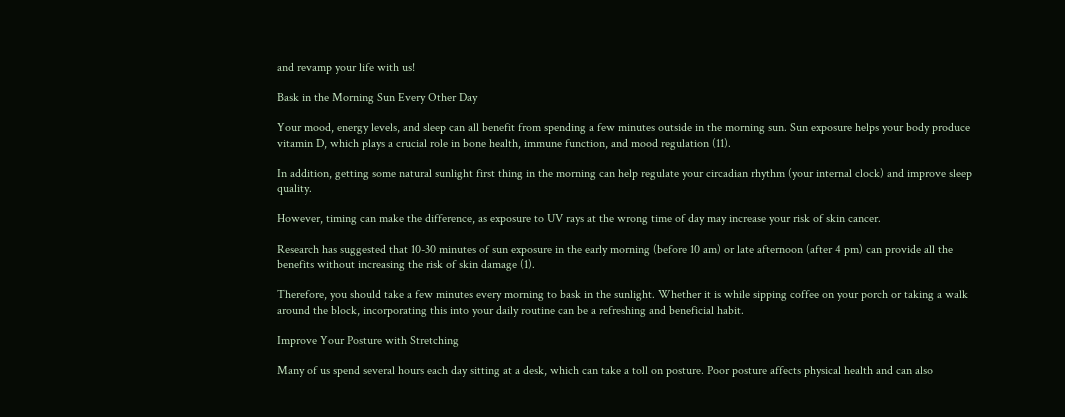and revamp your life with us!

Bask in the Morning Sun Every Other Day

Your mood, energy levels, and sleep can all benefit from spending a few minutes outside in the morning sun. Sun exposure helps your body produce vitamin D, which plays a crucial role in bone health, immune function, and mood regulation (11).

In addition, getting some natural sunlight first thing in the morning can help regulate your circadian rhythm (your internal clock) and improve sleep quality.

However, timing can make the difference, as exposure to UV rays at the wrong time of day may increase your risk of skin cancer.

Research has suggested that 10-30 minutes of sun exposure in the early morning (before 10 am) or late afternoon (after 4 pm) can provide all the benefits without increasing the risk of skin damage (1).

Therefore, you should take a few minutes every morning to bask in the sunlight. Whether it is while sipping coffee on your porch or taking a walk around the block, incorporating this into your daily routine can be a refreshing and beneficial habit.

Improve Your Posture with Stretching

Many of us spend several hours each day sitting at a desk, which can take a toll on posture. Poor posture affects physical health and can also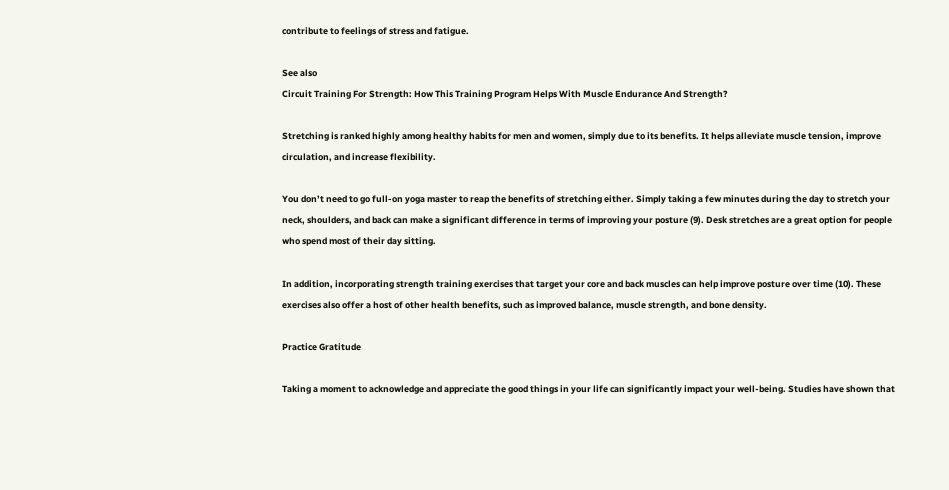contribute to feelings of stress and fatigue.

See also
Circuit Training For Strength: How This Training Program Helps With Muscle Endurance And Strength?

Stretching is ranked highly among healthy habits for men and women, simply due to its benefits. It helps alleviate muscle tension, improve circulation, and increase flexibility.

You don’t need to go full-on yoga master to reap the benefits of stretching either. Simply taking a few minutes during the day to stretch your neck, shoulders, and back can make a significant difference in terms of improving your posture (9). Desk stretches are a great option for people who spend most of their day sitting.

In addition, incorporating strength training exercises that target your core and back muscles can help improve posture over time (10). These exercises also offer a host of other health benefits, such as improved balance, muscle strength, and bone density.

Practice Gratitude

Taking a moment to acknowledge and appreciate the good things in your life can significantly impact your well-being. Studies have shown that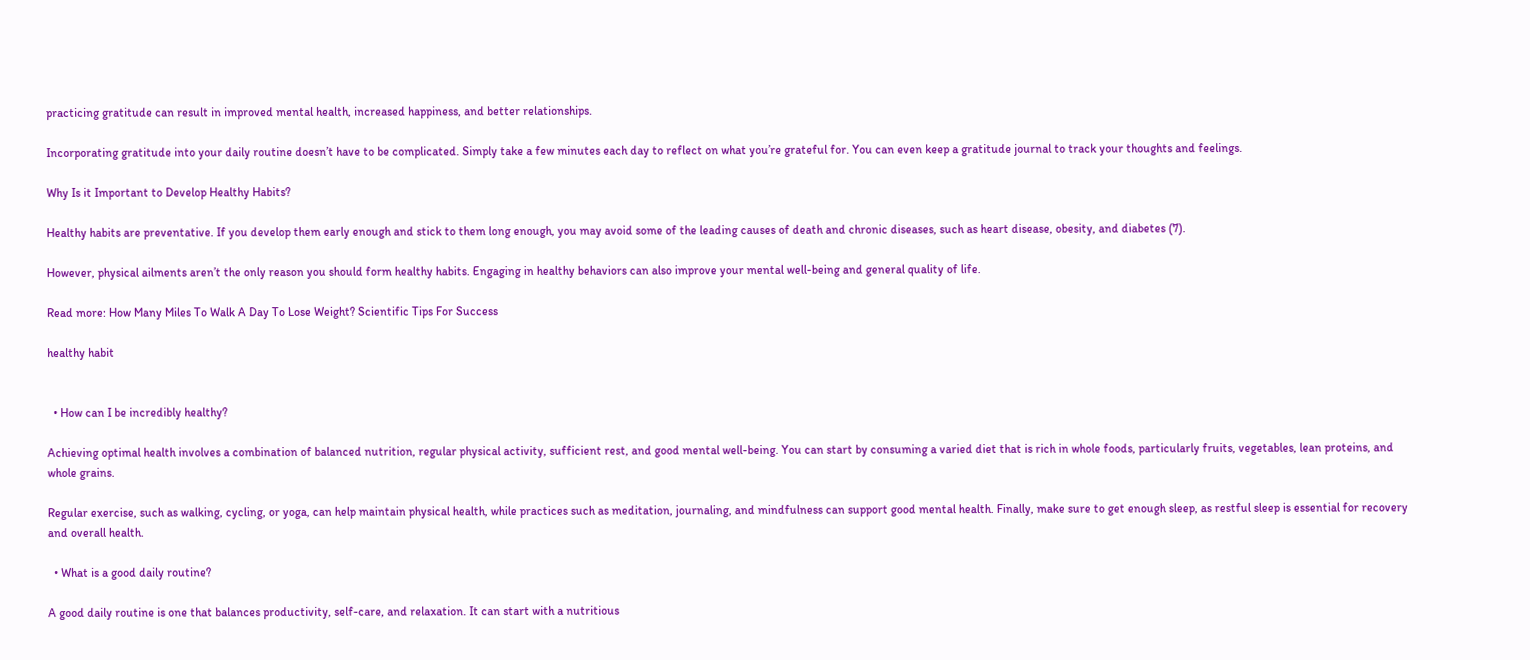practicing gratitude can result in improved mental health, increased happiness, and better relationships.

Incorporating gratitude into your daily routine doesn’t have to be complicated. Simply take a few minutes each day to reflect on what you’re grateful for. You can even keep a gratitude journal to track your thoughts and feelings.

Why Is it Important to Develop Healthy Habits?

Healthy habits are preventative. If you develop them early enough and stick to them long enough, you may avoid some of the leading causes of death and chronic diseases, such as heart disease, obesity, and diabetes (7).

However, physical ailments aren’t the only reason you should form healthy habits. Engaging in healthy behaviors can also improve your mental well-being and general quality of life.

Read more: How Many Miles To Walk A Day To Lose Weight? Scientific Tips For Success

healthy habit


  • How can I be incredibly healthy?

Achieving optimal health involves a combination of balanced nutrition, regular physical activity, sufficient rest, and good mental well-being. You can start by consuming a varied diet that is rich in whole foods, particularly fruits, vegetables, lean proteins, and whole grains.

Regular exercise, such as walking, cycling, or yoga, can help maintain physical health, while practices such as meditation, journaling, and mindfulness can support good mental health. Finally, make sure to get enough sleep, as restful sleep is essential for recovery and overall health.

  • What is a good daily routine?

A good daily routine is one that balances productivity, self-care, and relaxation. It can start with a nutritious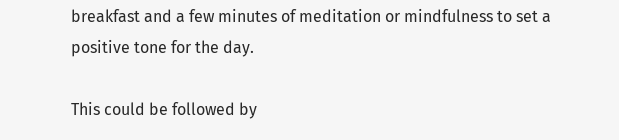breakfast and a few minutes of meditation or mindfulness to set a positive tone for the day.

This could be followed by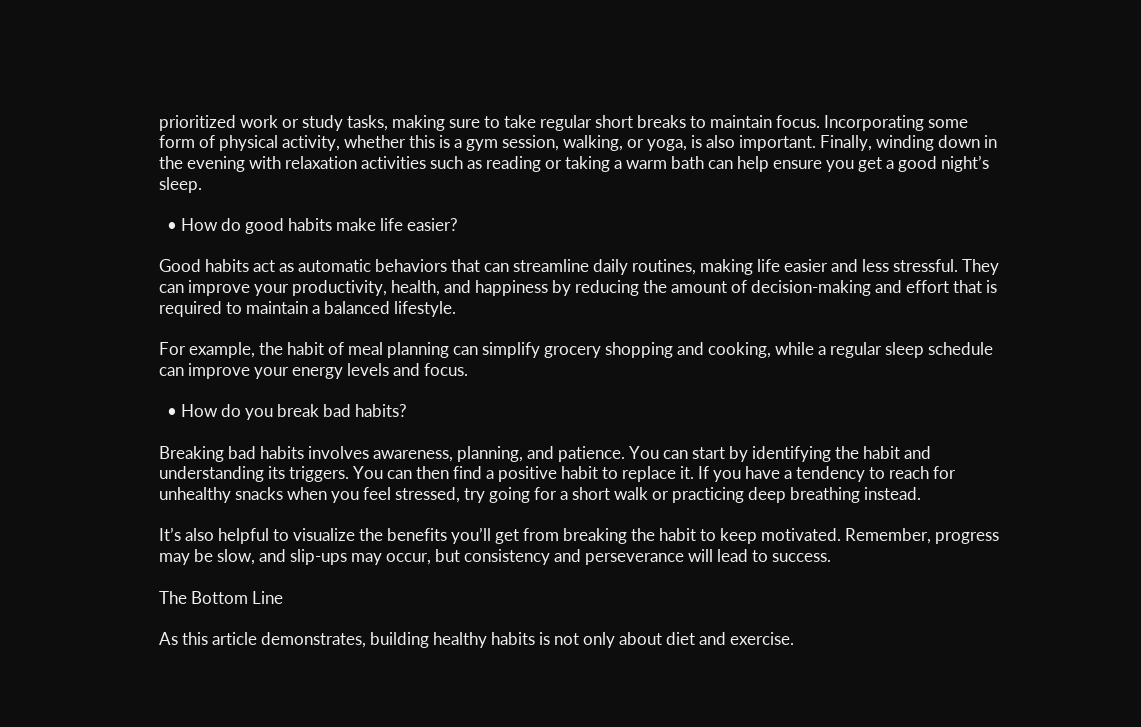prioritized work or study tasks, making sure to take regular short breaks to maintain focus. Incorporating some form of physical activity, whether this is a gym session, walking, or yoga, is also important. Finally, winding down in the evening with relaxation activities such as reading or taking a warm bath can help ensure you get a good night’s sleep.

  • How do good habits make life easier?

Good habits act as automatic behaviors that can streamline daily routines, making life easier and less stressful. They can improve your productivity, health, and happiness by reducing the amount of decision-making and effort that is required to maintain a balanced lifestyle.

For example, the habit of meal planning can simplify grocery shopping and cooking, while a regular sleep schedule can improve your energy levels and focus.

  • How do you break bad habits?

Breaking bad habits involves awareness, planning, and patience. You can start by identifying the habit and understanding its triggers. You can then find a positive habit to replace it. If you have a tendency to reach for unhealthy snacks when you feel stressed, try going for a short walk or practicing deep breathing instead.

It’s also helpful to visualize the benefits you’ll get from breaking the habit to keep motivated. Remember, progress may be slow, and slip-ups may occur, but consistency and perseverance will lead to success.

The Bottom Line

As this article demonstrates, building healthy habits is not only about diet and exercise.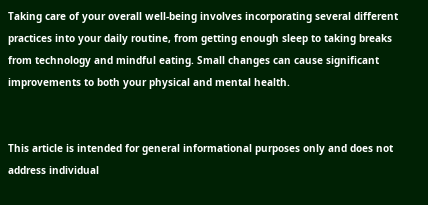Taking care of your overall well-being involves incorporating several different practices into your daily routine, from getting enough sleep to taking breaks from technology and mindful eating. Small changes can cause significant improvements to both your physical and mental health.


This article is intended for general informational purposes only and does not address individual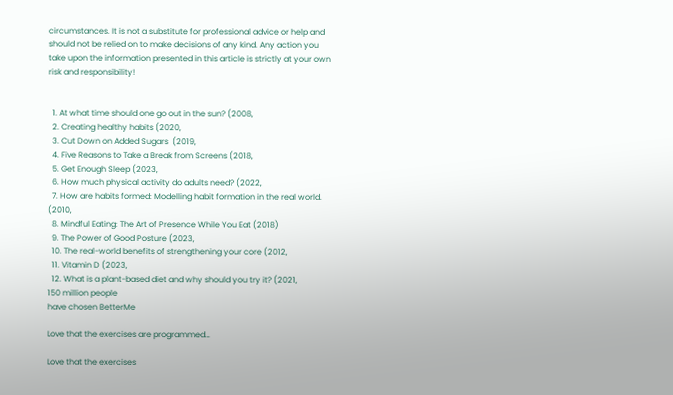circumstances. It is not a substitute for professional advice or help and should not be relied on to make decisions of any kind. Any action you take upon the information presented in this article is strictly at your own risk and responsibility!


  1. At what time should one go out in the sun? (2008,
  2. Creating healthy habits (2020,
  3. Cut Down on Added Sugars  (2019,
  4. Five Reasons to Take a Break from Screens (2018,
  5. Get Enough Sleep (2023,
  6. How much physical activity do adults need? (2022,
  7. How are habits formed: Modelling habit formation in the real world. (2010,
  8. Mindful Eating: The Art of Presence While You Eat (2018)
  9. The Power of Good Posture (2023,
  10. The real-world benefits of strengthening your core (2012,
  11. Vitamin D (2023,
  12. What is a plant-based diet and why should you try it? (2021,
150 million people
have chosen BetterMe

Love that the exercises are programmed…

Love that the exercises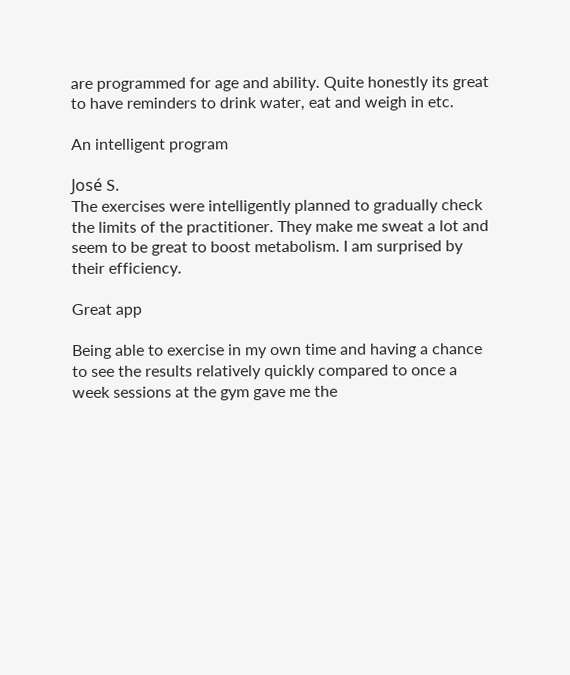are programmed for age and ability. Quite honestly its great to have reminders to drink water, eat and weigh in etc.

An intelligent program

José S.
The exercises were intelligently planned to gradually check the limits of the practitioner. They make me sweat a lot and seem to be great to boost metabolism. I am surprised by their efficiency.

Great app

Being able to exercise in my own time and having a chance to see the results relatively quickly compared to once a week sessions at the gym gave me the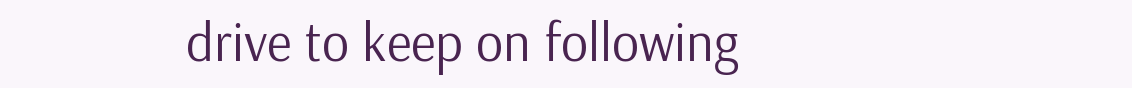drive to keep on following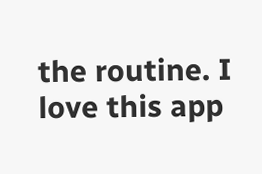the routine. I love this app